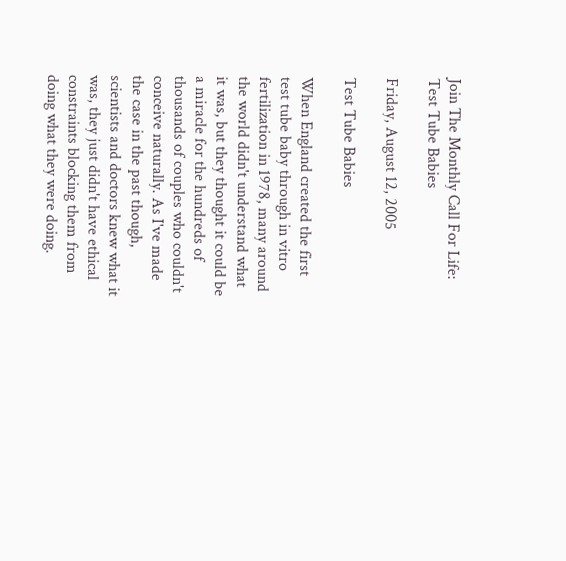Join The Monthly Call For Life: Test Tube Babies

Friday, August 12, 2005

Test Tube Babies

When England created the first test tube baby through in vitro fertilization in 1978, many around the world didn't understand what it was, but they thought it could be a miracle for the hundreds of thousands of couples who couldn't conceive naturally. As I've made the case in the past though, scientists and doctors knew what it was, they just didn't have ethical constraints blocking them from doing what they were doing.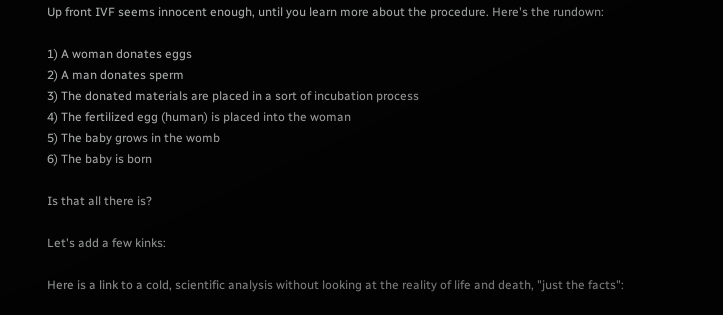Up front IVF seems innocent enough, until you learn more about the procedure. Here's the rundown:

1) A woman donates eggs
2) A man donates sperm
3) The donated materials are placed in a sort of incubation process
4) The fertilized egg (human) is placed into the woman
5) The baby grows in the womb
6) The baby is born

Is that all there is?

Let's add a few kinks:

Here is a link to a cold, scientific analysis without looking at the reality of life and death, "just the facts":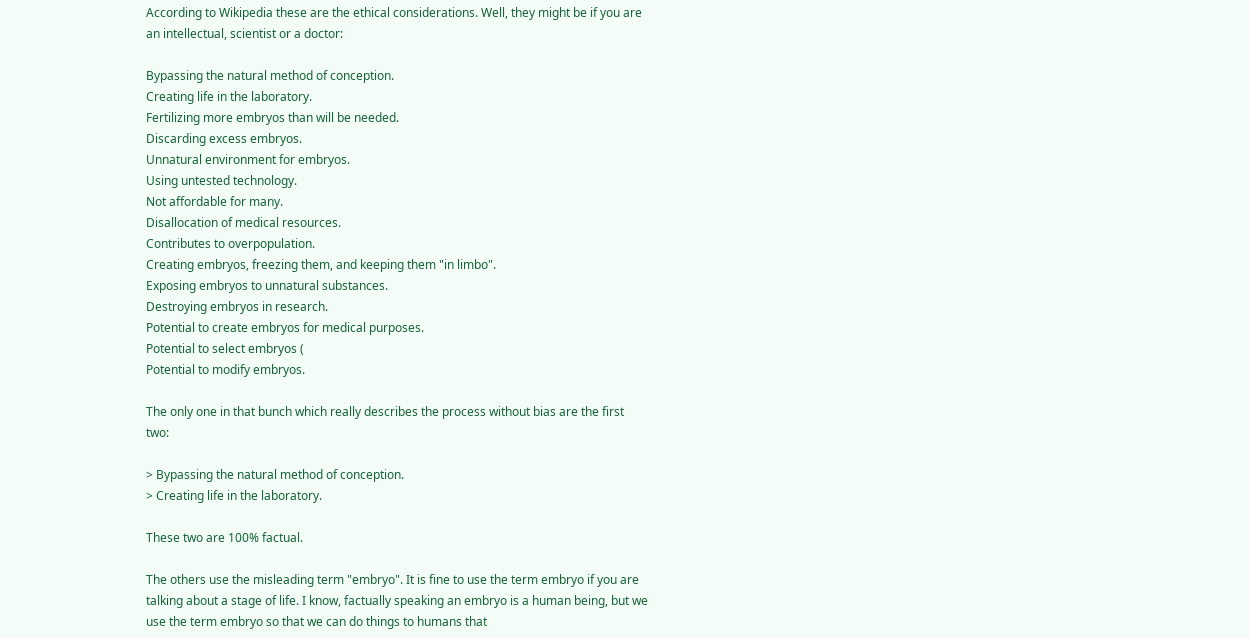According to Wikipedia these are the ethical considerations. Well, they might be if you are an intellectual, scientist or a doctor:

Bypassing the natural method of conception.
Creating life in the laboratory.
Fertilizing more embryos than will be needed.
Discarding excess embryos.
Unnatural environment for embryos.
Using untested technology.
Not affordable for many.
Disallocation of medical resources.
Contributes to overpopulation.
Creating embryos, freezing them, and keeping them "in limbo".
Exposing embryos to unnatural substances.
Destroying embryos in research.
Potential to create embryos for medical purposes.
Potential to select embryos (
Potential to modify embryos.

The only one in that bunch which really describes the process without bias are the first two:

> Bypassing the natural method of conception.
> Creating life in the laboratory.

These two are 100% factual.

The others use the misleading term "embryo". It is fine to use the term embryo if you are talking about a stage of life. I know, factually speaking an embryo is a human being, but we use the term embryo so that we can do things to humans that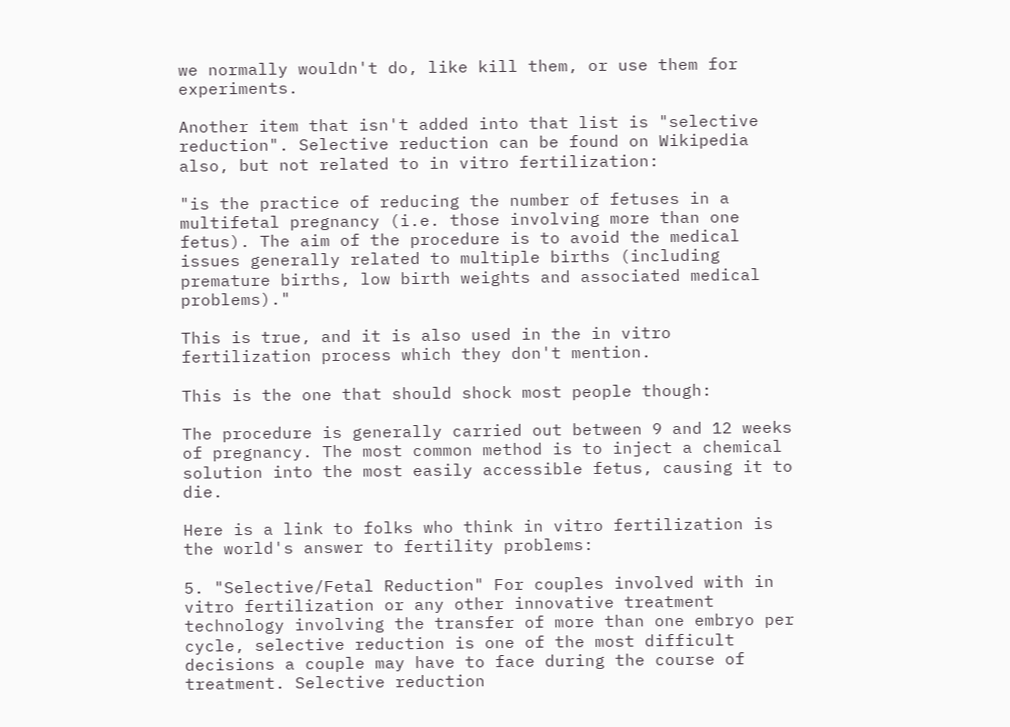we normally wouldn't do, like kill them, or use them for experiments.

Another item that isn't added into that list is "selective reduction". Selective reduction can be found on Wikipedia also, but not related to in vitro fertilization:

"is the practice of reducing the number of fetuses in a multifetal pregnancy (i.e. those involving more than one fetus). The aim of the procedure is to avoid the medical issues generally related to multiple births (including premature births, low birth weights and associated medical problems)."

This is true, and it is also used in the in vitro fertilization process which they don't mention.

This is the one that should shock most people though:

The procedure is generally carried out between 9 and 12 weeks of pregnancy. The most common method is to inject a chemical solution into the most easily accessible fetus, causing it to die.

Here is a link to folks who think in vitro fertilization is the world's answer to fertility problems:

5. "Selective/Fetal Reduction" For couples involved with in vitro fertilization or any other innovative treatment technology involving the transfer of more than one embryo per cycle, selective reduction is one of the most difficult decisions a couple may have to face during the course of treatment. Selective reduction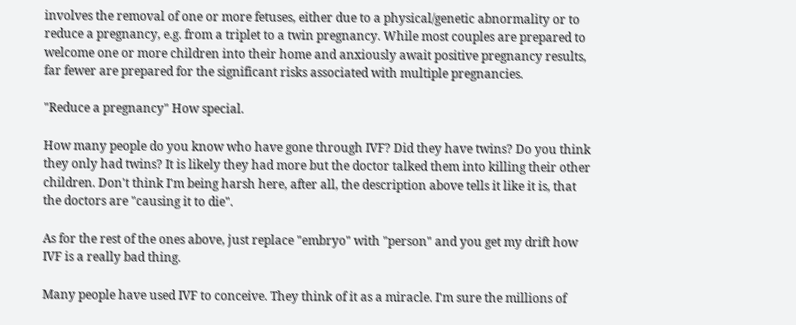involves the removal of one or more fetuses, either due to a physical/genetic abnormality or to reduce a pregnancy, e.g. from a triplet to a twin pregnancy. While most couples are prepared to welcome one or more children into their home and anxiously await positive pregnancy results, far fewer are prepared for the significant risks associated with multiple pregnancies.

"Reduce a pregnancy" How special.

How many people do you know who have gone through IVF? Did they have twins? Do you think they only had twins? It is likely they had more but the doctor talked them into killing their other children. Don't think I'm being harsh here, after all, the description above tells it like it is, that the doctors are "causing it to die".

As for the rest of the ones above, just replace "embryo" with "person" and you get my drift how IVF is a really bad thing.

Many people have used IVF to conceive. They think of it as a miracle. I'm sure the millions of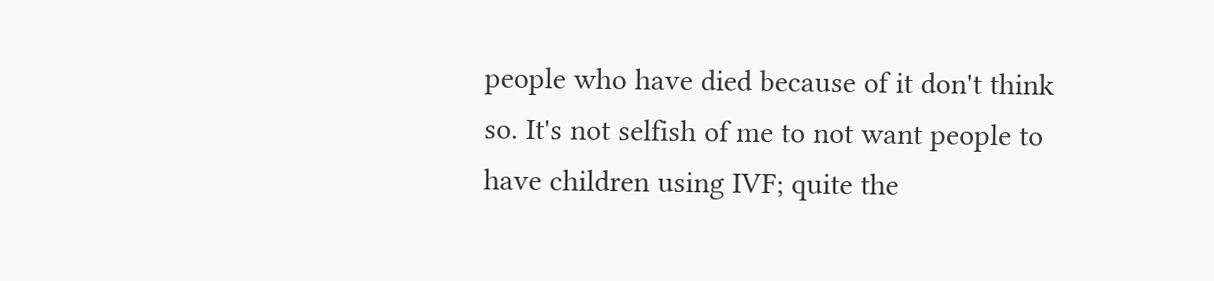people who have died because of it don't think so. It's not selfish of me to not want people to have children using IVF; quite the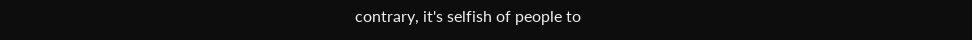contrary, it's selfish of people to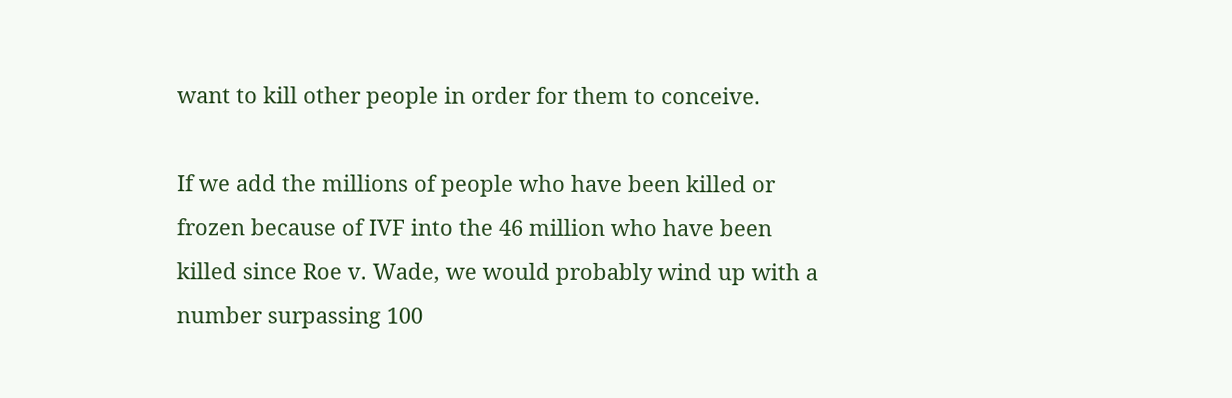want to kill other people in order for them to conceive.

If we add the millions of people who have been killed or frozen because of IVF into the 46 million who have been killed since Roe v. Wade, we would probably wind up with a number surpassing 100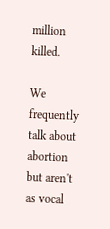million killed.

We frequently talk about abortion but aren't as vocal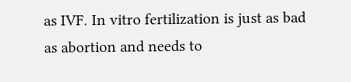as IVF. In vitro fertilization is just as bad as abortion and needs to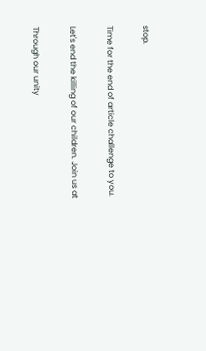stop.

Time for the end of article challenge to you.

Let's end the killing of our children. Join us at

Through our unity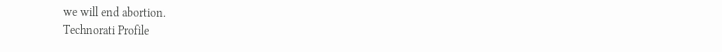we will end abortion.
Technorati Profile